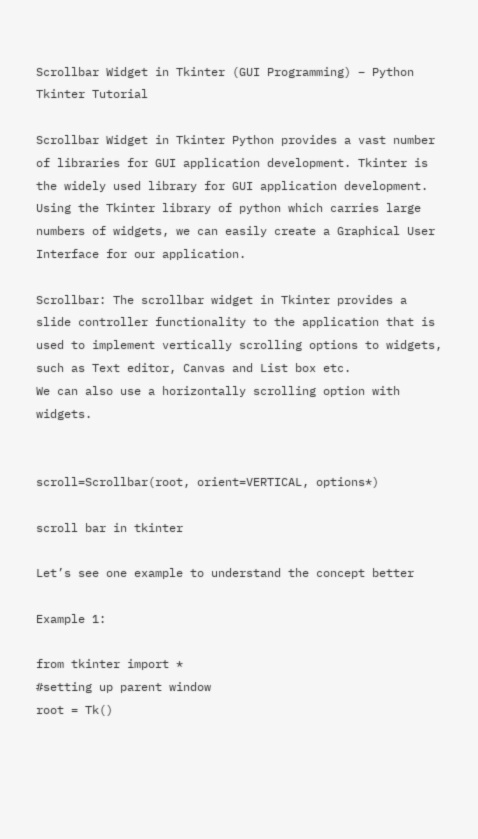Scrollbar Widget in Tkinter (GUI Programming) – Python Tkinter Tutorial

Scrollbar Widget in Tkinter Python provides a vast number of libraries for GUI application development. Tkinter is the widely used library for GUI application development. Using the Tkinter library of python which carries large numbers of widgets, we can easily create a Graphical User Interface for our application.

Scrollbar: The scrollbar widget in Tkinter provides a slide controller functionality to the application that is used to implement vertically scrolling options to widgets, such as Text editor, Canvas and List box etc.
We can also use a horizontally scrolling option with widgets.


scroll=Scrollbar(root, orient=VERTICAL, options*)

scroll bar in tkinter

Let’s see one example to understand the concept better

Example 1:

from tkinter import *
#setting up parent window
root = Tk()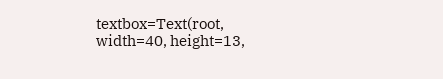textbox=Text(root, width=40, height=13,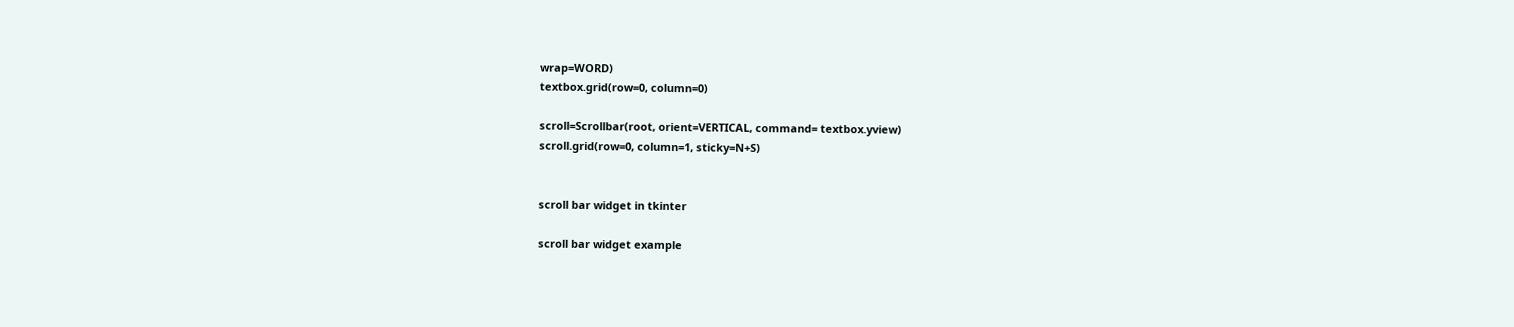wrap=WORD)
textbox.grid(row=0, column=0)

scroll=Scrollbar(root, orient=VERTICAL, command= textbox.yview)
scroll.grid(row=0, column=1, sticky=N+S)


scroll bar widget in tkinter

scroll bar widget example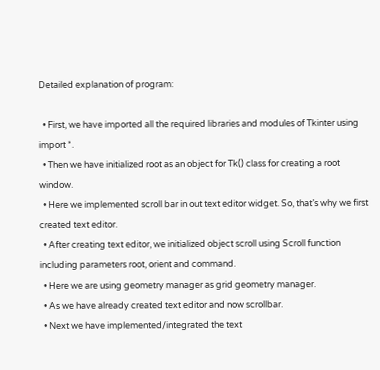Detailed explanation of program:

  • First, we have imported all the required libraries and modules of Tkinter using import *.
  • Then we have initialized root as an object for Tk() class for creating a root window.
  • Here we implemented scroll bar in out text editor widget. So, that’s why we first created text editor.
  • After creating text editor, we initialized object scroll using Scroll function including parameters root, orient and command.
  • Here we are using geometry manager as grid geometry manager.
  • As we have already created text editor and now scrollbar.
  • Next we have implemented/integrated the text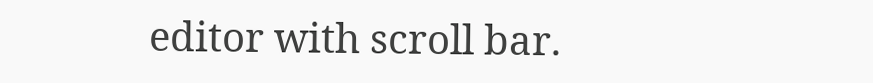editor with scroll bar.